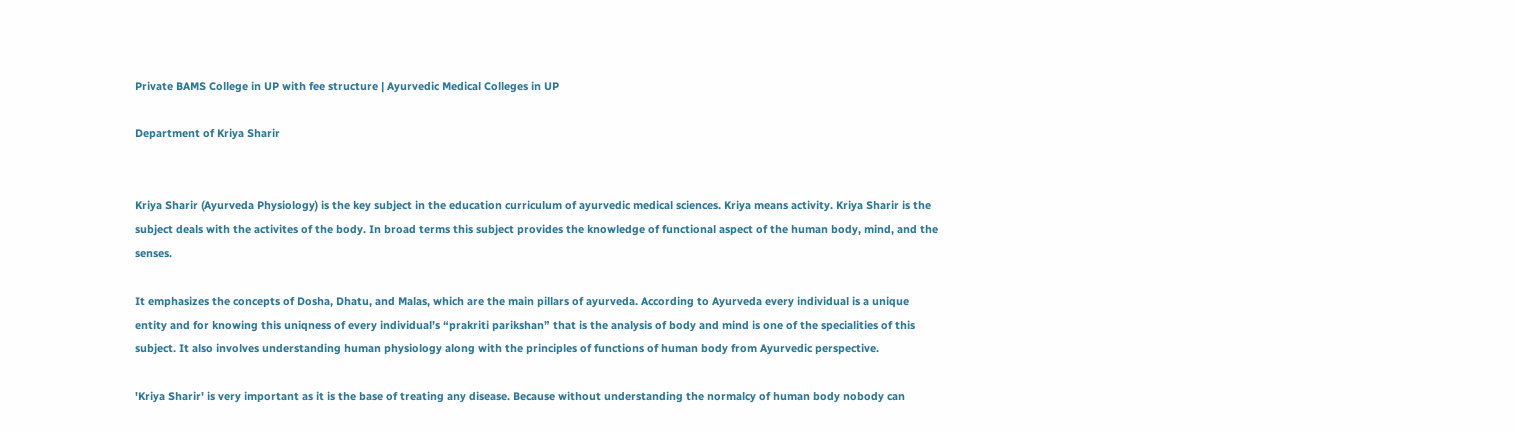Private BAMS College in UP with fee structure | Ayurvedic Medical Colleges in UP

Department of Kriya Sharir


Kriya Sharir (Ayurveda Physiology) is the key subject in the education curriculum of ayurvedic medical sciences. Kriya means activity. Kriya Sharir is the subject deals with the activites of the body. In broad terms this subject provides the knowledge of functional aspect of the human body, mind, and the senses.

It emphasizes the concepts of Dosha, Dhatu, and Malas, which are the main pillars of ayurveda. According to Ayurveda every individual is a unique entity and for knowing this uniqness of every individual’s “prakriti parikshan” that is the analysis of body and mind is one of the specialities of this subject. It also involves understanding human physiology along with the principles of functions of human body from Ayurvedic perspective.

'Kriya Sharir' is very important as it is the base of treating any disease. Because without understanding the normalcy of human body nobody can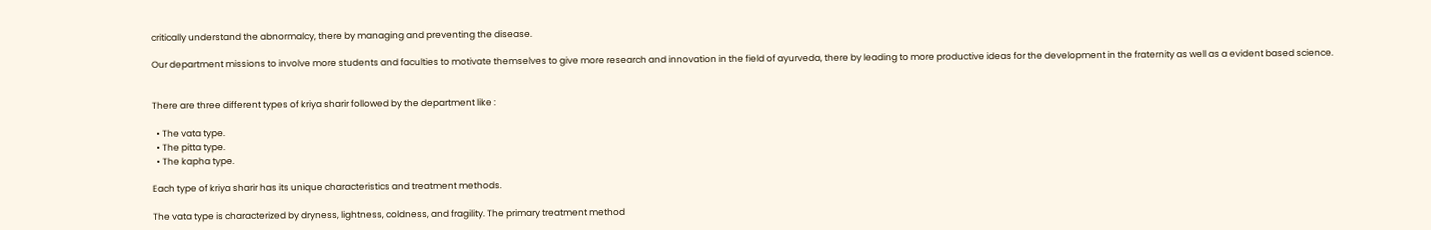critically understand the abnormalcy, there by managing and preventing the disease.

Our department missions to involve more students and faculties to motivate themselves to give more research and innovation in the field of ayurveda, there by leading to more productive ideas for the development in the fraternity as well as a evident based science.


There are three different types of kriya sharir followed by the department like :

  • The vata type.
  • The pitta type.
  • The kapha type.

Each type of kriya sharir has its unique characteristics and treatment methods.

The vata type is characterized by dryness, lightness, coldness, and fragility. The primary treatment method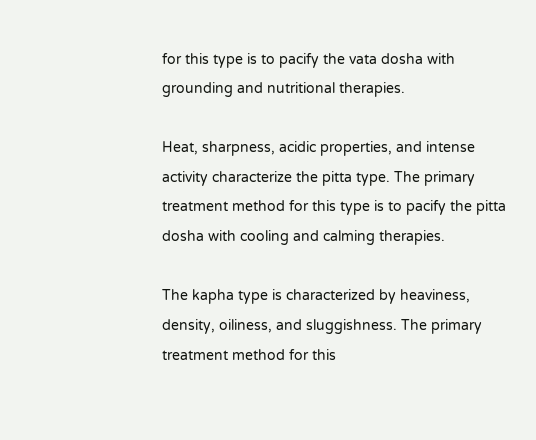for this type is to pacify the vata dosha with grounding and nutritional therapies.

Heat, sharpness, acidic properties, and intense activity characterize the pitta type. The primary treatment method for this type is to pacify the pitta dosha with cooling and calming therapies.

The kapha type is characterized by heaviness, density, oiliness, and sluggishness. The primary treatment method for this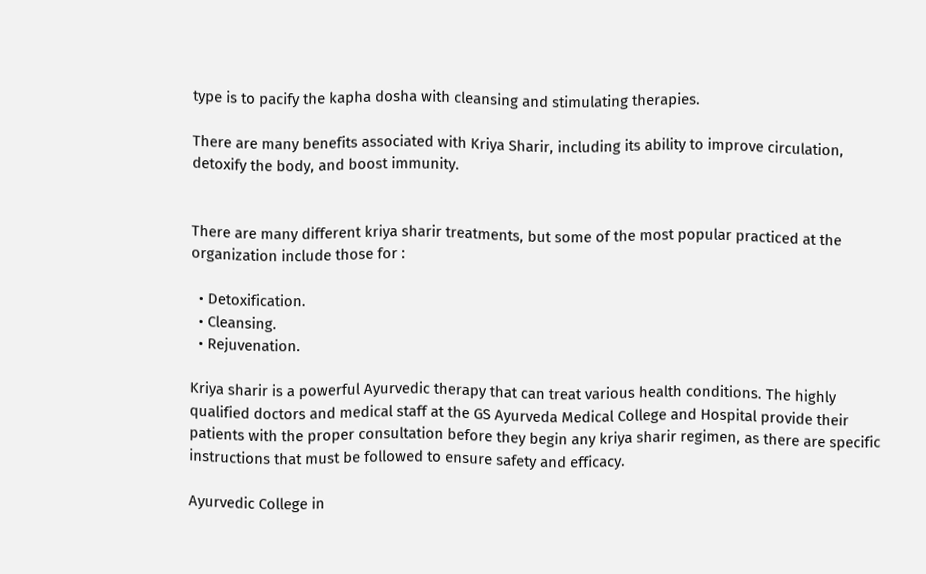type is to pacify the kapha dosha with cleansing and stimulating therapies.

There are many benefits associated with Kriya Sharir, including its ability to improve circulation, detoxify the body, and boost immunity.


There are many different kriya sharir treatments, but some of the most popular practiced at the organization include those for :

  • Detoxification.
  • Cleansing.
  • Rejuvenation.

Kriya sharir is a powerful Ayurvedic therapy that can treat various health conditions. The highly qualified doctors and medical staff at the GS Ayurveda Medical College and Hospital provide their patients with the proper consultation before they begin any kriya sharir regimen, as there are specific instructions that must be followed to ensure safety and efficacy.

Ayurvedic College in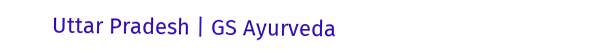Uttar Pradesh | GS Ayurveda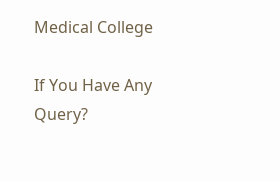Medical College

If You Have Any Query?